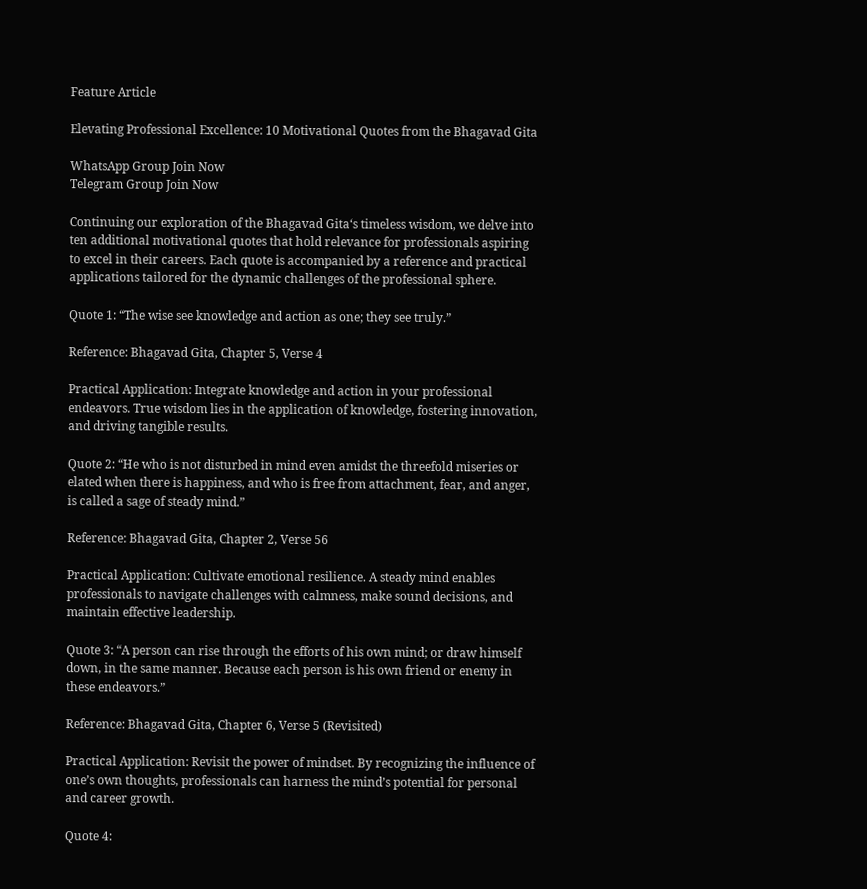Feature Article

Elevating Professional Excellence: 10 Motivational Quotes from the Bhagavad Gita

WhatsApp Group Join Now
Telegram Group Join Now

Continuing our exploration of the Bhagavad Gita‘s timeless wisdom, we delve into ten additional motivational quotes that hold relevance for professionals aspiring to excel in their careers. Each quote is accompanied by a reference and practical applications tailored for the dynamic challenges of the professional sphere.

Quote 1: “The wise see knowledge and action as one; they see truly.”

Reference: Bhagavad Gita, Chapter 5, Verse 4

Practical Application: Integrate knowledge and action in your professional endeavors. True wisdom lies in the application of knowledge, fostering innovation, and driving tangible results.

Quote 2: “He who is not disturbed in mind even amidst the threefold miseries or elated when there is happiness, and who is free from attachment, fear, and anger, is called a sage of steady mind.”

Reference: Bhagavad Gita, Chapter 2, Verse 56

Practical Application: Cultivate emotional resilience. A steady mind enables professionals to navigate challenges with calmness, make sound decisions, and maintain effective leadership.

Quote 3: “A person can rise through the efforts of his own mind; or draw himself down, in the same manner. Because each person is his own friend or enemy in these endeavors.”

Reference: Bhagavad Gita, Chapter 6, Verse 5 (Revisited)

Practical Application: Revisit the power of mindset. By recognizing the influence of one’s own thoughts, professionals can harness the mind’s potential for personal and career growth.

Quote 4: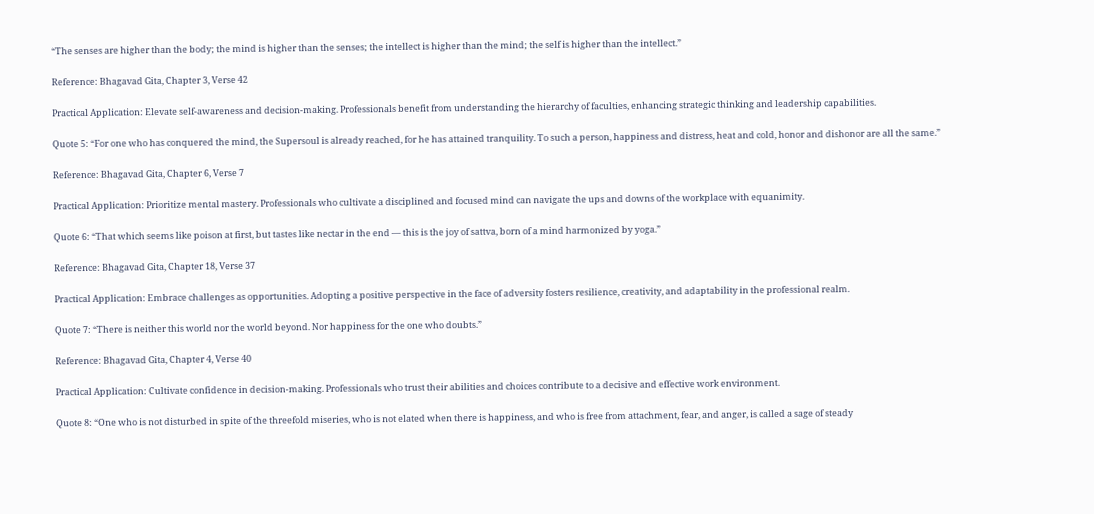“The senses are higher than the body; the mind is higher than the senses; the intellect is higher than the mind; the self is higher than the intellect.”

Reference: Bhagavad Gita, Chapter 3, Verse 42

Practical Application: Elevate self-awareness and decision-making. Professionals benefit from understanding the hierarchy of faculties, enhancing strategic thinking and leadership capabilities.

Quote 5: “For one who has conquered the mind, the Supersoul is already reached, for he has attained tranquility. To such a person, happiness and distress, heat and cold, honor and dishonor are all the same.”

Reference: Bhagavad Gita, Chapter 6, Verse 7

Practical Application: Prioritize mental mastery. Professionals who cultivate a disciplined and focused mind can navigate the ups and downs of the workplace with equanimity.

Quote 6: “That which seems like poison at first, but tastes like nectar in the end — this is the joy of sattva, born of a mind harmonized by yoga.”

Reference: Bhagavad Gita, Chapter 18, Verse 37

Practical Application: Embrace challenges as opportunities. Adopting a positive perspective in the face of adversity fosters resilience, creativity, and adaptability in the professional realm.

Quote 7: “There is neither this world nor the world beyond. Nor happiness for the one who doubts.”

Reference: Bhagavad Gita, Chapter 4, Verse 40

Practical Application: Cultivate confidence in decision-making. Professionals who trust their abilities and choices contribute to a decisive and effective work environment.

Quote 8: “One who is not disturbed in spite of the threefold miseries, who is not elated when there is happiness, and who is free from attachment, fear, and anger, is called a sage of steady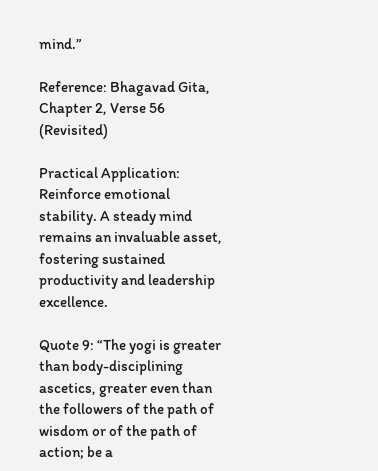mind.”

Reference: Bhagavad Gita, Chapter 2, Verse 56 (Revisited)

Practical Application: Reinforce emotional stability. A steady mind remains an invaluable asset, fostering sustained productivity and leadership excellence.

Quote 9: “The yogi is greater than body-disciplining ascetics, greater even than the followers of the path of wisdom or of the path of action; be a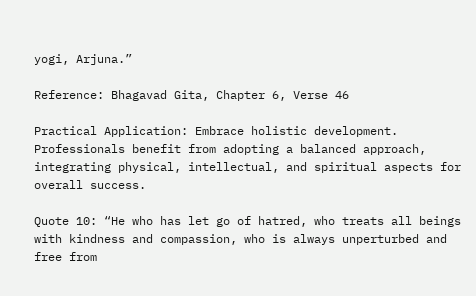yogi, Arjuna.”

Reference: Bhagavad Gita, Chapter 6, Verse 46

Practical Application: Embrace holistic development. Professionals benefit from adopting a balanced approach, integrating physical, intellectual, and spiritual aspects for overall success.

Quote 10: “He who has let go of hatred, who treats all beings with kindness and compassion, who is always unperturbed and free from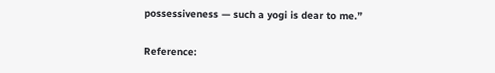possessiveness — such a yogi is dear to me.”

Reference: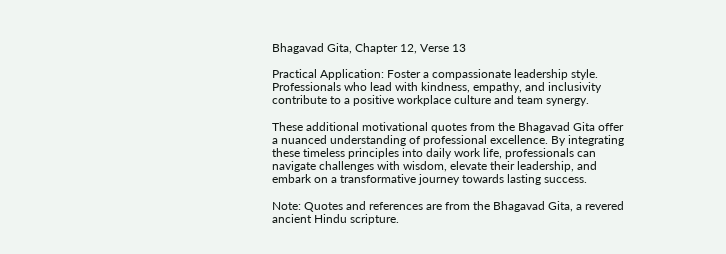Bhagavad Gita, Chapter 12, Verse 13

Practical Application: Foster a compassionate leadership style. Professionals who lead with kindness, empathy, and inclusivity contribute to a positive workplace culture and team synergy.

These additional motivational quotes from the Bhagavad Gita offer a nuanced understanding of professional excellence. By integrating these timeless principles into daily work life, professionals can navigate challenges with wisdom, elevate their leadership, and embark on a transformative journey towards lasting success.

Note: Quotes and references are from the Bhagavad Gita, a revered ancient Hindu scripture.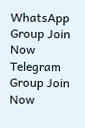WhatsApp Group Join Now
Telegram Group Join Now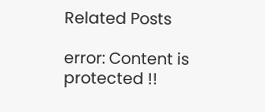Related Posts

error: Content is protected !!